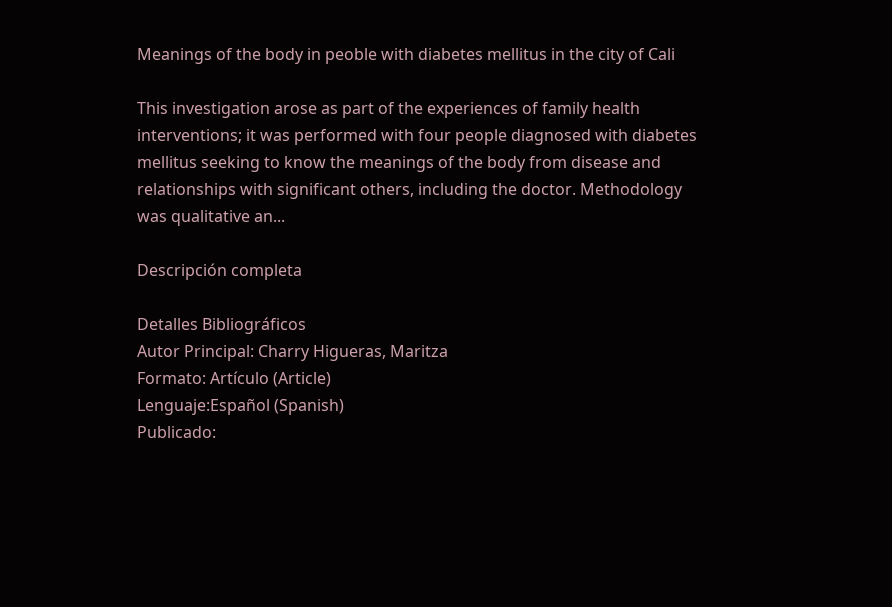Meanings of the body in peoble with diabetes mellitus in the city of Cali

This investigation arose as part of the experiences of family health interventions; it was performed with four people diagnosed with diabetes mellitus seeking to know the meanings of the body from disease and relationships with significant others, including the doctor. Methodology was qualitative an...

Descripción completa

Detalles Bibliográficos
Autor Principal: Charry Higueras, Maritza
Formato: Artículo (Article)
Lenguaje:Español (Spanish)
Publicado: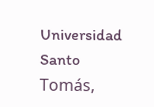Universidad Santo Tomás,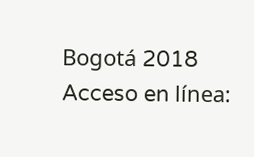Bogotá 2018
Acceso en línea: